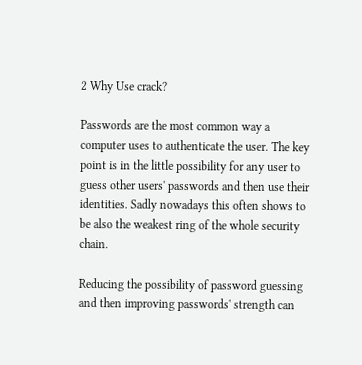2 Why Use crack?

Passwords are the most common way a computer uses to authenticate the user. The key point is in the little possibility for any user to guess other users' passwords and then use their identities. Sadly nowadays this often shows to be also the weakest ring of the whole security chain.

Reducing the possibility of password guessing and then improving passwords' strength can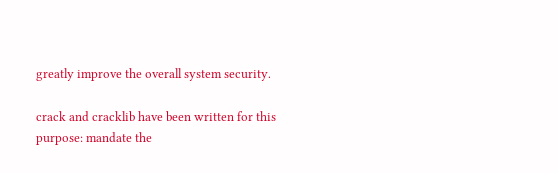greatly improve the overall system security.

crack and cracklib have been written for this purpose: mandate the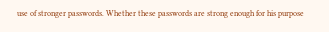use of stronger passwords. Whether these passwords are strong enough for his purpose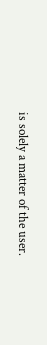is solely a matter of the user.